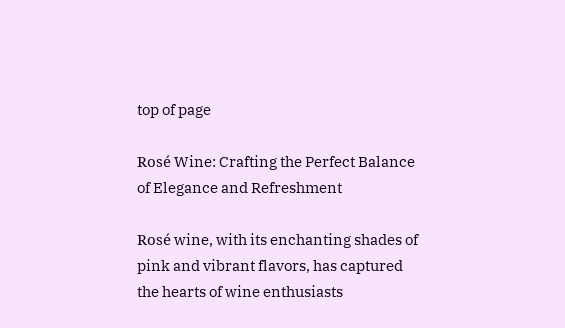top of page

Rosé Wine: Crafting the Perfect Balance of Elegance and Refreshment

Rosé wine, with its enchanting shades of pink and vibrant flavors, has captured the hearts of wine enthusiasts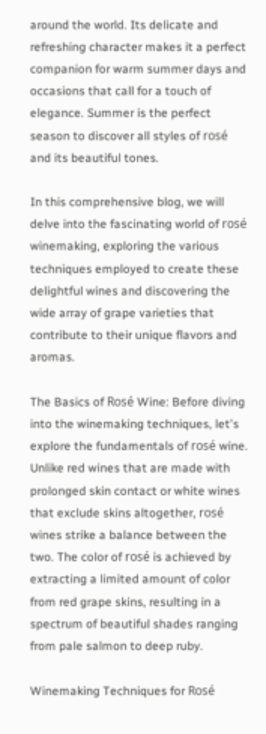around the world. Its delicate and refreshing character makes it a perfect companion for warm summer days and occasions that call for a touch of elegance. Summer is the perfect season to discover all styles of rosé and its beautiful tones.

In this comprehensive blog, we will delve into the fascinating world of rosé winemaking, exploring the various techniques employed to create these delightful wines and discovering the wide array of grape varieties that contribute to their unique flavors and aromas.

The Basics of Rosé Wine: Before diving into the winemaking techniques, let's explore the fundamentals of rosé wine. Unlike red wines that are made with prolonged skin contact or white wines that exclude skins altogether, rosé wines strike a balance between the two. The color of rosé is achieved by extracting a limited amount of color from red grape skins, resulting in a spectrum of beautiful shades ranging from pale salmon to deep ruby.

Winemaking Techniques for Rosé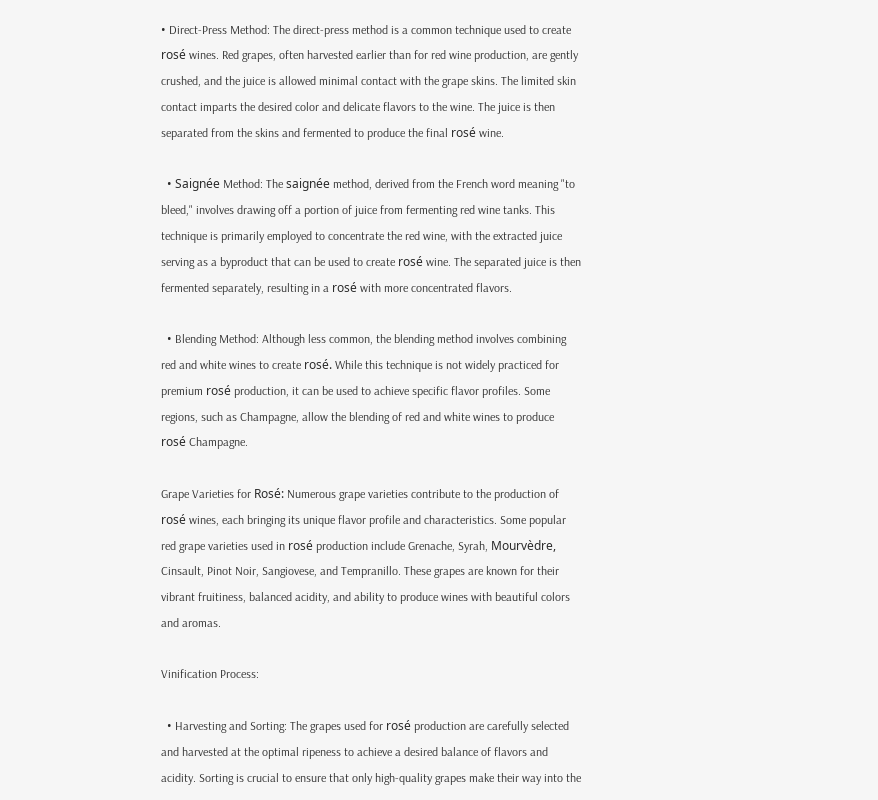• Direct-Press Method: The direct-press method is a common technique used to create rosé wines. Red grapes, often harvested earlier than for red wine production, are gently crushed, and the juice is allowed minimal contact with the grape skins. The limited skin contact imparts the desired color and delicate flavors to the wine. The juice is then separated from the skins and fermented to produce the final rosé wine.

  • Saignée Method: The saignée method, derived from the French word meaning "to bleed," involves drawing off a portion of juice from fermenting red wine tanks. This technique is primarily employed to concentrate the red wine, with the extracted juice serving as a byproduct that can be used to create rosé wine. The separated juice is then fermented separately, resulting in a rosé with more concentrated flavors.

  • Blending Method: Although less common, the blending method involves combining red and white wines to create rosé. While this technique is not widely practiced for premium rosé production, it can be used to achieve specific flavor profiles. Some regions, such as Champagne, allow the blending of red and white wines to produce rosé Champagne.

Grape Varieties for Rosé: Numerous grape varieties contribute to the production of rosé wines, each bringing its unique flavor profile and characteristics. Some popular red grape varieties used in rosé production include Grenache, Syrah, Mourvèdre, Cinsault, Pinot Noir, Sangiovese, and Tempranillo. These grapes are known for their vibrant fruitiness, balanced acidity, and ability to produce wines with beautiful colors and aromas.

Vinification Process:

  • Harvesting and Sorting: The grapes used for rosé production are carefully selected and harvested at the optimal ripeness to achieve a desired balance of flavors and acidity. Sorting is crucial to ensure that only high-quality grapes make their way into the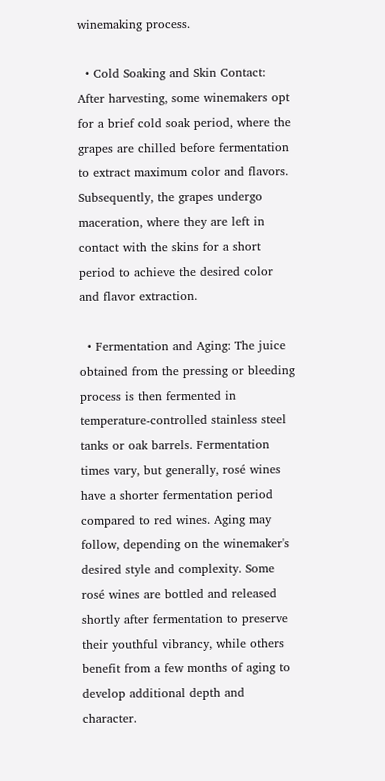winemaking process.

  • Cold Soaking and Skin Contact: After harvesting, some winemakers opt for a brief cold soak period, where the grapes are chilled before fermentation to extract maximum color and flavors. Subsequently, the grapes undergo maceration, where they are left in contact with the skins for a short period to achieve the desired color and flavor extraction.

  • Fermentation and Aging: The juice obtained from the pressing or bleeding process is then fermented in temperature-controlled stainless steel tanks or oak barrels. Fermentation times vary, but generally, rosé wines have a shorter fermentation period compared to red wines. Aging may follow, depending on the winemaker's desired style and complexity. Some rosé wines are bottled and released shortly after fermentation to preserve their youthful vibrancy, while others benefit from a few months of aging to develop additional depth and character.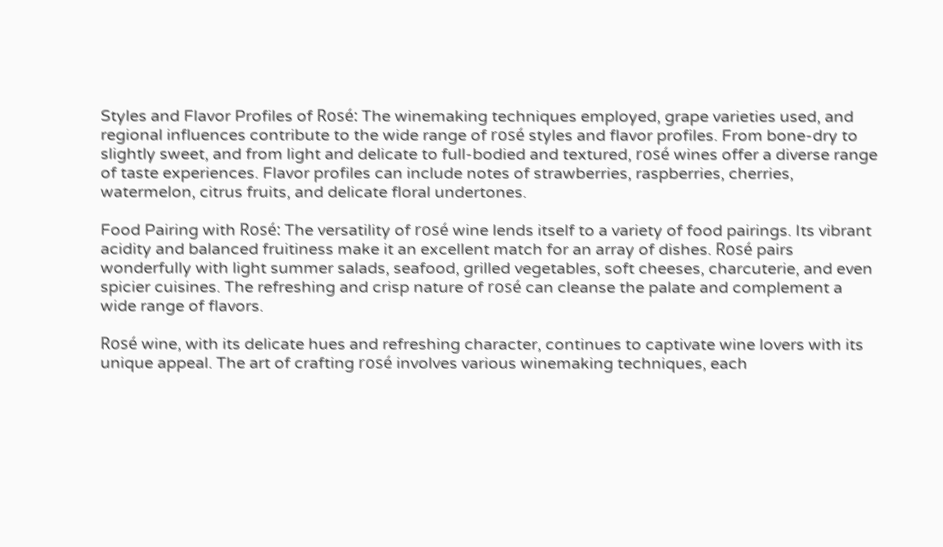Styles and Flavor Profiles of Rosé: The winemaking techniques employed, grape varieties used, and regional influences contribute to the wide range of rosé styles and flavor profiles. From bone-dry to slightly sweet, and from light and delicate to full-bodied and textured, rosé wines offer a diverse range of taste experiences. Flavor profiles can include notes of strawberries, raspberries, cherries, watermelon, citrus fruits, and delicate floral undertones.

Food Pairing with Rosé: The versatility of rosé wine lends itself to a variety of food pairings. Its vibrant acidity and balanced fruitiness make it an excellent match for an array of dishes. Rosé pairs wonderfully with light summer salads, seafood, grilled vegetables, soft cheeses, charcuterie, and even spicier cuisines. The refreshing and crisp nature of rosé can cleanse the palate and complement a wide range of flavors.

Rosé wine, with its delicate hues and refreshing character, continues to captivate wine lovers with its unique appeal. The art of crafting rosé involves various winemaking techniques, each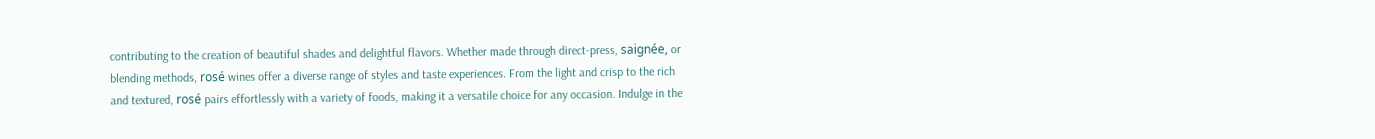contributing to the creation of beautiful shades and delightful flavors. Whether made through direct-press, saignée, or blending methods, rosé wines offer a diverse range of styles and taste experiences. From the light and crisp to the rich and textured, rosé pairs effortlessly with a variety of foods, making it a versatile choice for any occasion. Indulge in the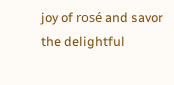joy of rosé and savor the delightful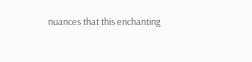nuances that this enchanting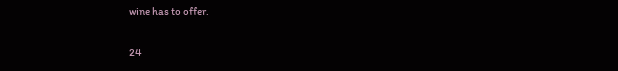wine has to offer.

24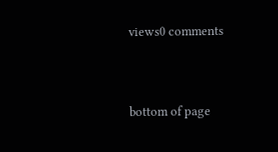views0 comments


bottom of page